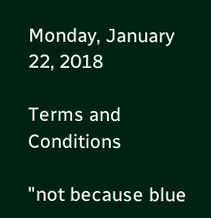Monday, January 22, 2018

Terms and Conditions

"not because blue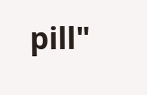pill"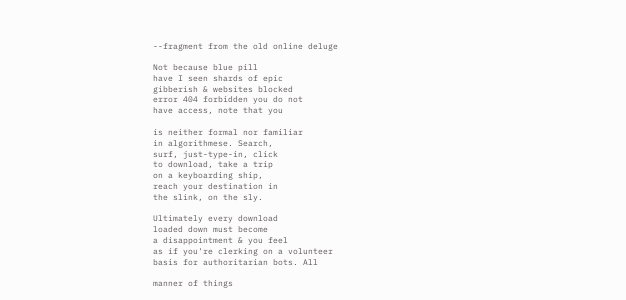--fragment from the old online deluge

Not because blue pill
have I seen shards of epic
gibberish & websites blocked
error 404 forbidden you do not
have access, note that you

is neither formal nor familiar
in algorithmese. Search,
surf, just-type-in, click
to download, take a trip
on a keyboarding ship,
reach your destination in
the slink, on the sly.

Ultimately every download
loaded down must become
a disappointment & you feel
as if you're clerking on a volunteer
basis for authoritarian bots. All

manner of things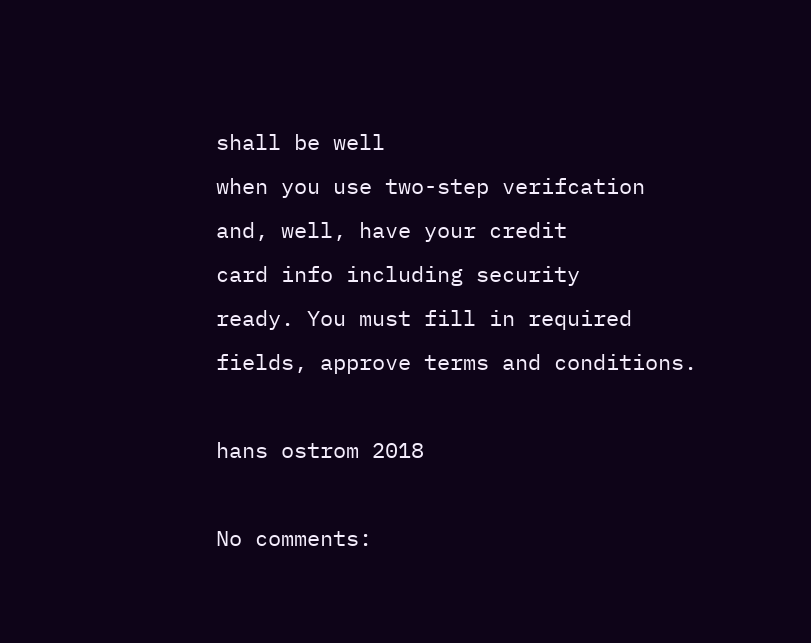shall be well
when you use two-step verifcation
and, well, have your credit
card info including security
ready. You must fill in required
fields, approve terms and conditions.

hans ostrom 2018

No comments: